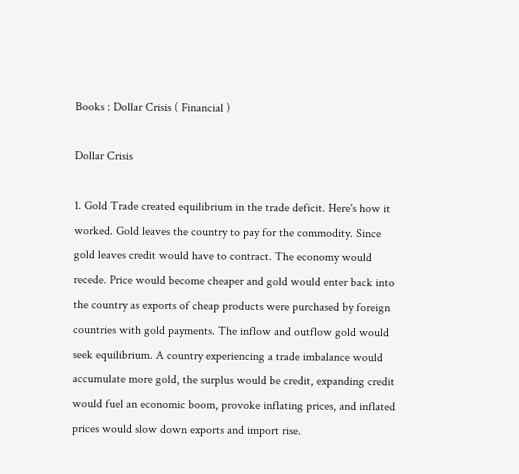Books : Dollar Crisis ( Financial )

Dollar Crisis

1. Gold Trade created equilibrium in the trade deficit. Here's how it worked. Gold leaves the country to pay for the commodity. Since gold leaves credit would have to contract. The economy would recede. Price would become cheaper and gold would enter back into the country as exports of cheap products were purchased by foreign countries with gold payments. The inflow and outflow gold would seek equilibrium. A country experiencing a trade imbalance would accumulate more gold, the surplus would be credit, expanding credit would fuel an economic boom, provoke inflating prices, and inflated prices would slow down exports and import rise.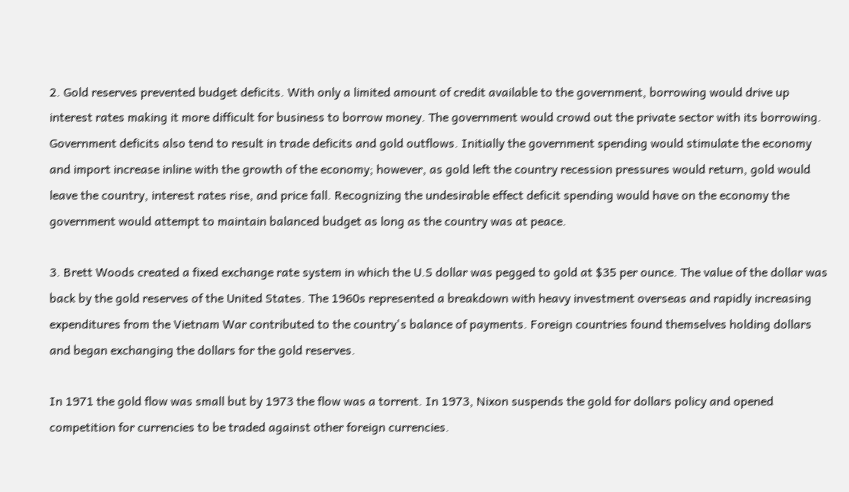2. Gold reserves prevented budget deficits. With only a limited amount of credit available to the government, borrowing would drive up interest rates making it more difficult for business to borrow money. The government would crowd out the private sector with its borrowing. Government deficits also tend to result in trade deficits and gold outflows. Initially the government spending would stimulate the economy and import increase inline with the growth of the economy; however, as gold left the country recession pressures would return, gold would leave the country, interest rates rise, and price fall. Recognizing the undesirable effect deficit spending would have on the economy the government would attempt to maintain balanced budget as long as the country was at peace.

3. Brett Woods created a fixed exchange rate system in which the U.S dollar was pegged to gold at $35 per ounce. The value of the dollar was back by the gold reserves of the United States. The 1960s represented a breakdown with heavy investment overseas and rapidly increasing expenditures from the Vietnam War contributed to the country's balance of payments. Foreign countries found themselves holding dollars and began exchanging the dollars for the gold reserves.

In 1971 the gold flow was small but by 1973 the flow was a torrent. In 1973, Nixon suspends the gold for dollars policy and opened competition for currencies to be traded against other foreign currencies.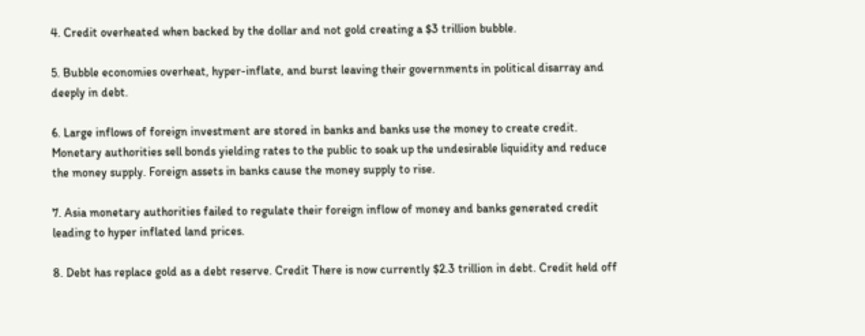4. Credit overheated when backed by the dollar and not gold creating a $3 trillion bubble.

5. Bubble economies overheat, hyper-inflate, and burst leaving their governments in political disarray and deeply in debt.

6. Large inflows of foreign investment are stored in banks and banks use the money to create credit. Monetary authorities sell bonds yielding rates to the public to soak up the undesirable liquidity and reduce the money supply. Foreign assets in banks cause the money supply to rise.

7. Asia monetary authorities failed to regulate their foreign inflow of money and banks generated credit leading to hyper inflated land prices.

8. Debt has replace gold as a debt reserve. Credit There is now currently $2.3 trillion in debt. Credit held off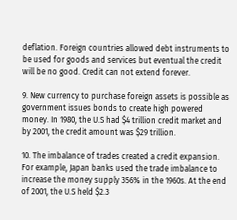deflation. Foreign countries allowed debt instruments to be used for goods and services but eventual the credit will be no good. Credit can not extend forever.

9. New currency to purchase foreign assets is possible as government issues bonds to create high powered money. In 1980, the U.S had $4 trillion credit market and by 2001, the credit amount was $29 trillion.

10. The imbalance of trades created a credit expansion. For example, Japan banks used the trade imbalance to increase the money supply 356% in the 1960s. At the end of 2001, the U.S held $2.3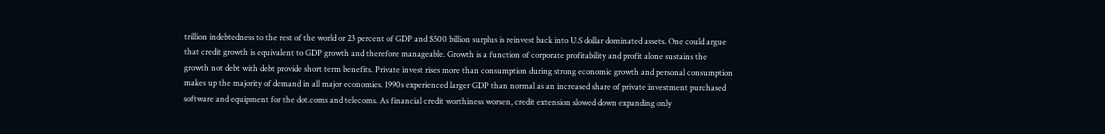trillion indebtedness to the rest of the world or 23 percent of GDP and $500 billion surplus is reinvest back into U.S dollar dominated assets. One could argue that credit growth is equivalent to GDP growth and therefore manageable. Growth is a function of corporate profitability and profit alone sustains the growth not debt with debt provide short term benefits. Private invest rises more than consumption during strong economic growth and personal consumption makes up the majority of demand in all major economies. 1990s experienced larger GDP than normal as an increased share of private investment purchased software and equipment for the dot.coms and telecoms. As financial credit worthiness worsen, credit extension slowed down expanding only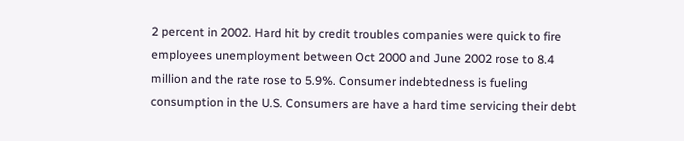2 percent in 2002. Hard hit by credit troubles companies were quick to fire employees unemployment between Oct 2000 and June 2002 rose to 8.4 million and the rate rose to 5.9%. Consumer indebtedness is fueling consumption in the U.S. Consumers are have a hard time servicing their debt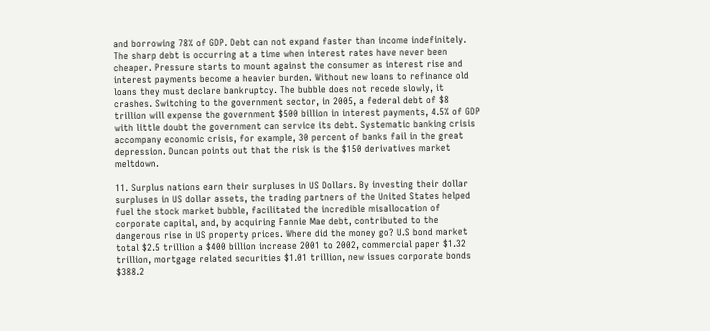and borrowing 78% of GDP. Debt can not expand faster than income indefinitely. The sharp debt is occurring at a time when interest rates have never been cheaper. Pressure starts to mount against the consumer as interest rise and interest payments become a heavier burden. Without new loans to refinance old loans they must declare bankruptcy. The bubble does not recede slowly, it crashes. Switching to the government sector, in 2005, a federal debt of $8 trillion will expense the government $500 billion in interest payments, 4.5% of GDP with little doubt the government can service its debt. Systematic banking crisis accompany economic crisis, for example, 30 percent of banks fail in the great depression. Duncan points out that the risk is the $150 derivatives market meltdown.

11. Surplus nations earn their surpluses in US Dollars. By investing their dollar surpluses in US dollar assets, the trading partners of the United States helped fuel the stock market bubble, facilitated the incredible misallocation of corporate capital, and, by acquiring Fannie Mae debt, contributed to the dangerous rise in US property prices. Where did the money go? U.S bond market total $2.5 trillion a $400 billion increase 2001 to 2002, commercial paper $1.32 trillion, mortgage related securities $1.01 trillion, new issues corporate bonds $388.2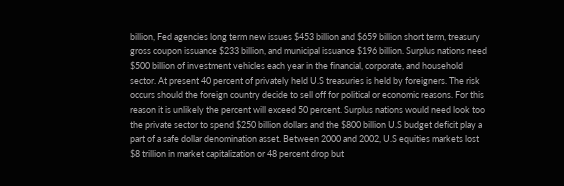billion, Fed agencies long term new issues $453 billion and $659 billion short term, treasury gross coupon issuance $233 billion, and municipal issuance $196 billion. Surplus nations need $500 billion of investment vehicles each year in the financial, corporate, and household sector. At present 40 percent of privately held U.S treasuries is held by foreigners. The risk occurs should the foreign country decide to sell off for political or economic reasons. For this reason it is unlikely the percent will exceed 50 percent. Surplus nations would need look too the private sector to spend $250 billion dollars and the $800 billion U.S budget deficit play a part of a safe dollar denomination asset. Between 2000 and 2002, U.S equities markets lost $8 trillion in market capitalization or 48 percent drop but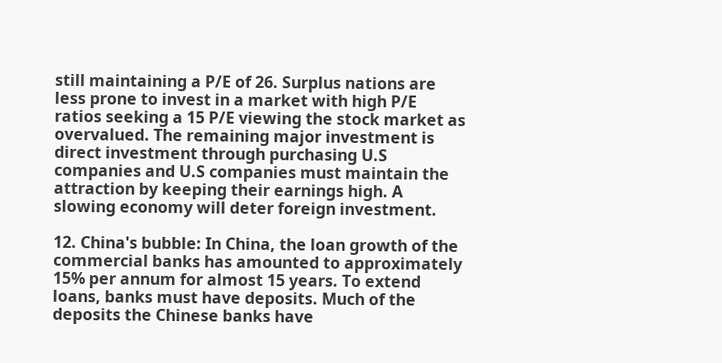still maintaining a P/E of 26. Surplus nations are less prone to invest in a market with high P/E ratios seeking a 15 P/E viewing the stock market as overvalued. The remaining major investment is direct investment through purchasing U.S companies and U.S companies must maintain the attraction by keeping their earnings high. A slowing economy will deter foreign investment.

12. China's bubble: In China, the loan growth of the commercial banks has amounted to approximately 15% per annum for almost 15 years. To extend loans, banks must have deposits. Much of the deposits the Chinese banks have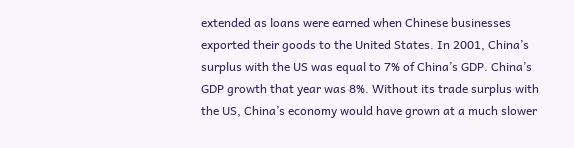extended as loans were earned when Chinese businesses exported their goods to the United States. In 2001, China’s surplus with the US was equal to 7% of China’s GDP. China’s GDP growth that year was 8%. Without its trade surplus with the US, China’s economy would have grown at a much slower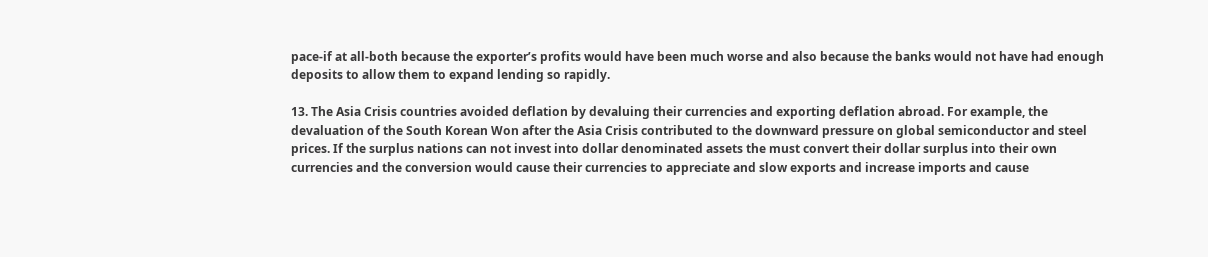pace-if at all-both because the exporter’s profits would have been much worse and also because the banks would not have had enough deposits to allow them to expand lending so rapidly.

13. The Asia Crisis countries avoided deflation by devaluing their currencies and exporting deflation abroad. For example, the devaluation of the South Korean Won after the Asia Crisis contributed to the downward pressure on global semiconductor and steel prices. If the surplus nations can not invest into dollar denominated assets the must convert their dollar surplus into their own currencies and the conversion would cause their currencies to appreciate and slow exports and increase imports and cause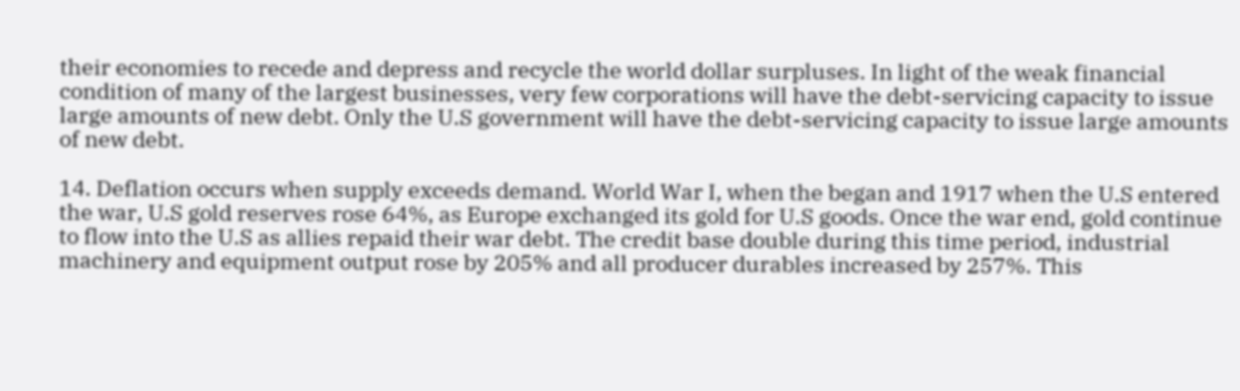their economies to recede and depress and recycle the world dollar surpluses. In light of the weak financial condition of many of the largest businesses, very few corporations will have the debt-servicing capacity to issue large amounts of new debt. Only the U.S government will have the debt-servicing capacity to issue large amounts of new debt.

14. Deflation occurs when supply exceeds demand. World War I, when the began and 1917 when the U.S entered the war, U.S gold reserves rose 64%, as Europe exchanged its gold for U.S goods. Once the war end, gold continue to flow into the U.S as allies repaid their war debt. The credit base double during this time period, industrial machinery and equipment output rose by 205% and all producer durables increased by 257%. This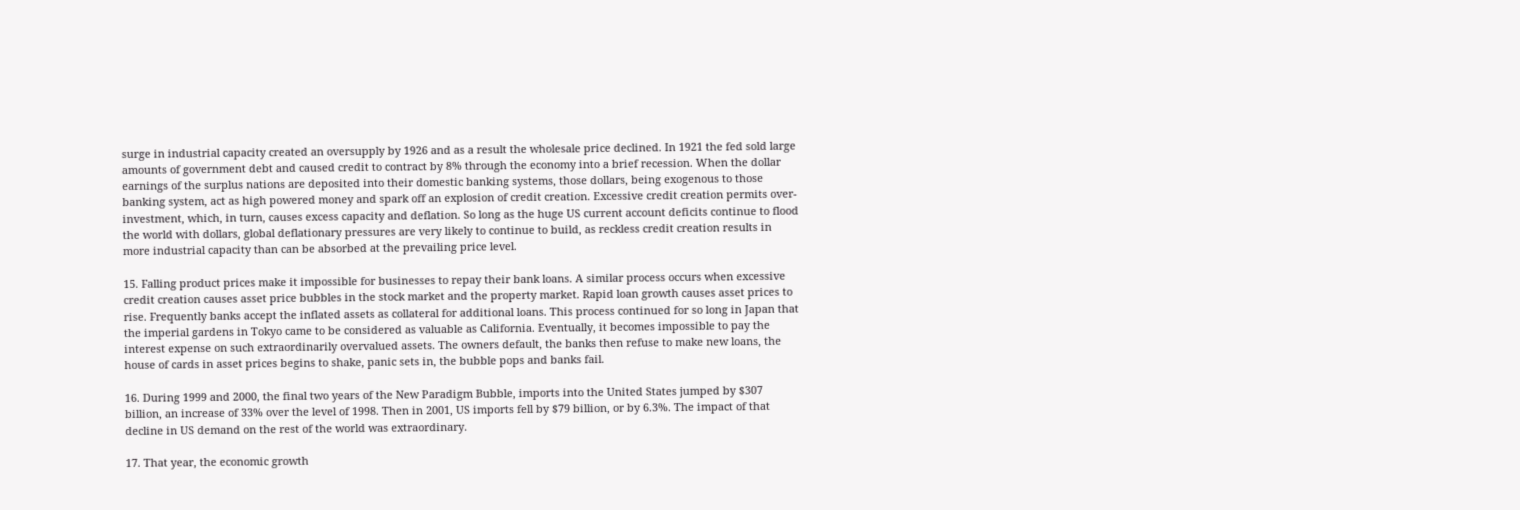surge in industrial capacity created an oversupply by 1926 and as a result the wholesale price declined. In 1921 the fed sold large amounts of government debt and caused credit to contract by 8% through the economy into a brief recession. When the dollar earnings of the surplus nations are deposited into their domestic banking systems, those dollars, being exogenous to those banking system, act as high powered money and spark off an explosion of credit creation. Excessive credit creation permits over-investment, which, in turn, causes excess capacity and deflation. So long as the huge US current account deficits continue to flood the world with dollars, global deflationary pressures are very likely to continue to build, as reckless credit creation results in more industrial capacity than can be absorbed at the prevailing price level.

15. Falling product prices make it impossible for businesses to repay their bank loans. A similar process occurs when excessive credit creation causes asset price bubbles in the stock market and the property market. Rapid loan growth causes asset prices to rise. Frequently banks accept the inflated assets as collateral for additional loans. This process continued for so long in Japan that the imperial gardens in Tokyo came to be considered as valuable as California. Eventually, it becomes impossible to pay the interest expense on such extraordinarily overvalued assets. The owners default, the banks then refuse to make new loans, the house of cards in asset prices begins to shake, panic sets in, the bubble pops and banks fail.

16. During 1999 and 2000, the final two years of the New Paradigm Bubble, imports into the United States jumped by $307 billion, an increase of 33% over the level of 1998. Then in 2001, US imports fell by $79 billion, or by 6.3%. The impact of that decline in US demand on the rest of the world was extraordinary.

17. That year, the economic growth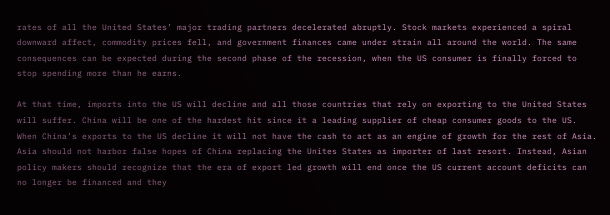rates of all the United States’ major trading partners decelerated abruptly. Stock markets experienced a spiral downward affect, commodity prices fell, and government finances came under strain all around the world. The same consequences can be expected during the second phase of the recession, when the US consumer is finally forced to stop spending more than he earns.

At that time, imports into the US will decline and all those countries that rely on exporting to the United States will suffer. China will be one of the hardest hit since it a leading supplier of cheap consumer goods to the US. When China’s exports to the US decline it will not have the cash to act as an engine of growth for the rest of Asia. Asia should not harbor false hopes of China replacing the Unites States as importer of last resort. Instead, Asian policy makers should recognize that the era of export led growth will end once the US current account deficits can no longer be financed and they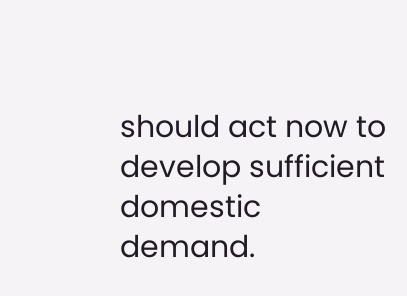should act now to develop sufficient domestic demand.